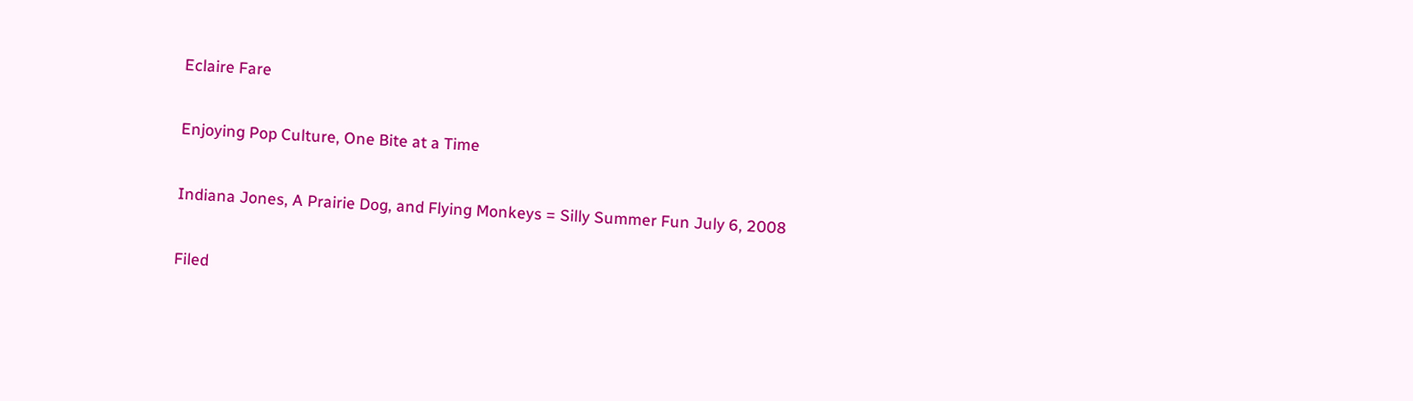Eclaire Fare

Enjoying Pop Culture, One Bite at a Time

Indiana Jones, A Prairie Dog, and Flying Monkeys = Silly Summer Fun July 6, 2008

Filed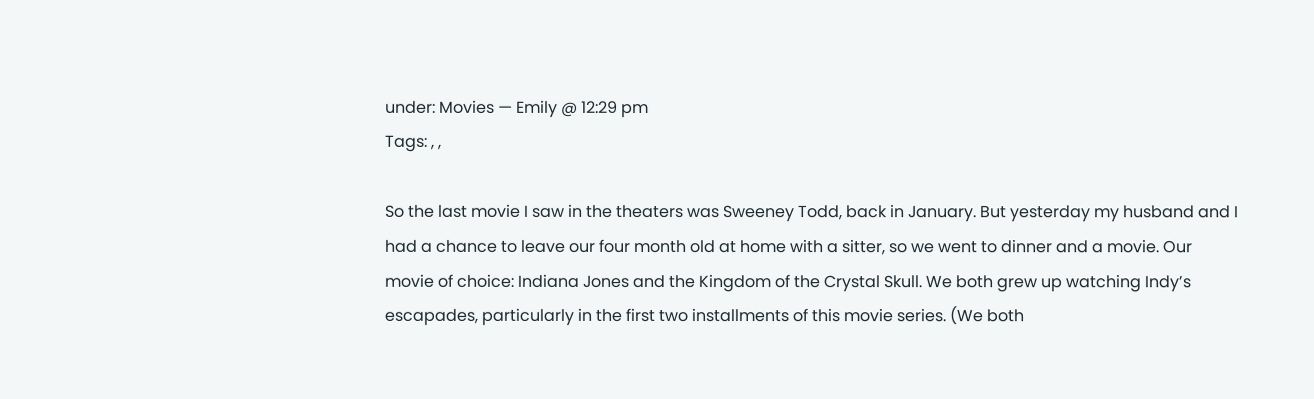under: Movies — Emily @ 12:29 pm
Tags: , ,

So the last movie I saw in the theaters was Sweeney Todd, back in January. But yesterday my husband and I had a chance to leave our four month old at home with a sitter, so we went to dinner and a movie. Our movie of choice: Indiana Jones and the Kingdom of the Crystal Skull. We both grew up watching Indy’s escapades, particularly in the first two installments of this movie series. (We both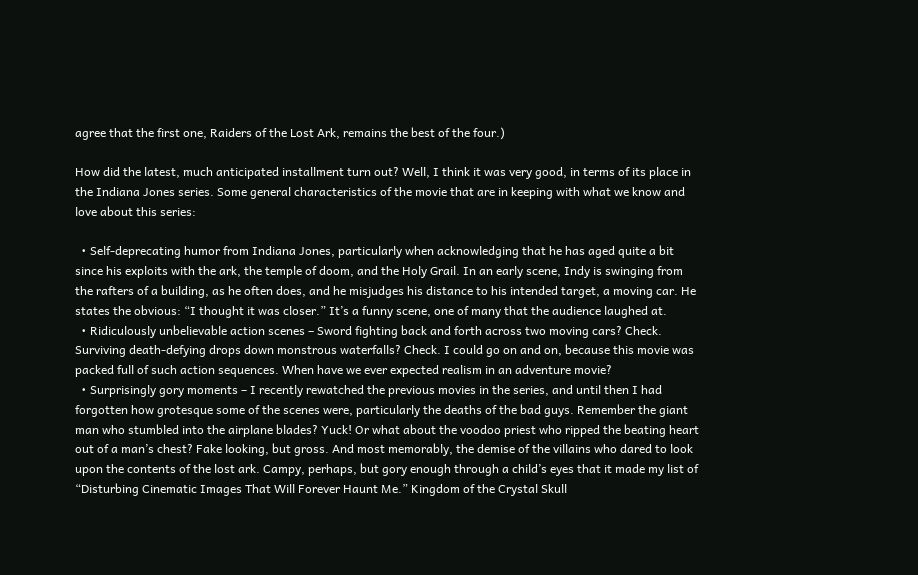agree that the first one, Raiders of the Lost Ark, remains the best of the four.)

How did the latest, much anticipated installment turn out? Well, I think it was very good, in terms of its place in the Indiana Jones series. Some general characteristics of the movie that are in keeping with what we know and love about this series:

  • Self-deprecating humor from Indiana Jones, particularly when acknowledging that he has aged quite a bit since his exploits with the ark, the temple of doom, and the Holy Grail. In an early scene, Indy is swinging from the rafters of a building, as he often does, and he misjudges his distance to his intended target, a moving car. He states the obvious: “I thought it was closer.” It’s a funny scene, one of many that the audience laughed at.
  • Ridiculously unbelievable action scenes – Sword fighting back and forth across two moving cars? Check. Surviving death-defying drops down monstrous waterfalls? Check. I could go on and on, because this movie was packed full of such action sequences. When have we ever expected realism in an adventure movie?
  • Surprisingly gory moments – I recently rewatched the previous movies in the series, and until then I had forgotten how grotesque some of the scenes were, particularly the deaths of the bad guys. Remember the giant man who stumbled into the airplane blades? Yuck! Or what about the voodoo priest who ripped the beating heart out of a man’s chest? Fake looking, but gross. And most memorably, the demise of the villains who dared to look upon the contents of the lost ark. Campy, perhaps, but gory enough through a child’s eyes that it made my list of “Disturbing Cinematic Images That Will Forever Haunt Me.” Kingdom of the Crystal Skull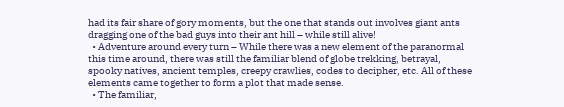had its fair share of gory moments, but the one that stands out involves giant ants dragging one of the bad guys into their ant hill – while still alive!
  • Adventure around every turn – While there was a new element of the paranormal this time around, there was still the familiar blend of globe trekking, betrayal, spooky natives, ancient temples, creepy crawlies, codes to decipher, etc. All of these elements came together to form a plot that made sense.
  • The familiar,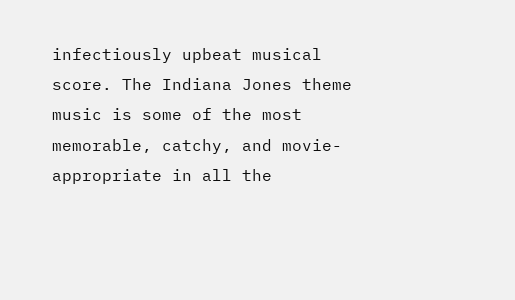infectiously upbeat musical score. The Indiana Jones theme music is some of the most memorable, catchy, and movie-appropriate in all the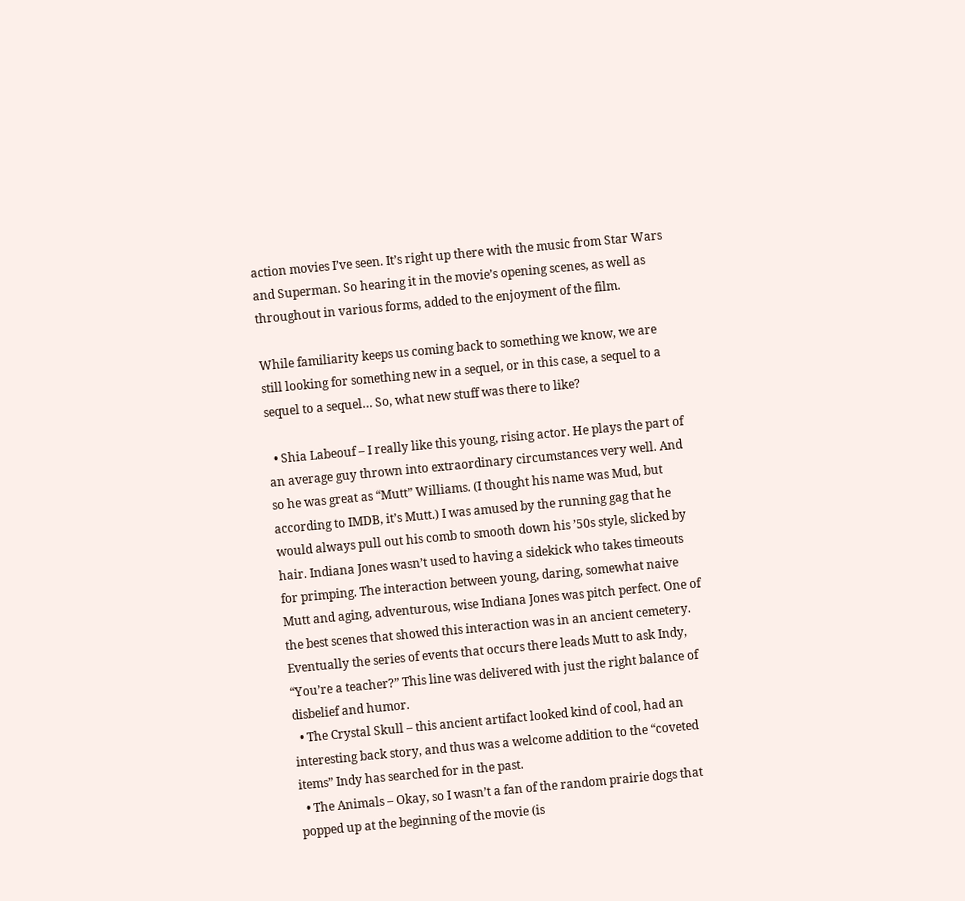action movies I’ve seen. It’s right up there with the music from Star Wars and Superman. So hearing it in the movie’s opening scenes, as well as throughout in various forms, added to the enjoyment of the film.

While familiarity keeps us coming back to something we know, we are still looking for something new in a sequel, or in this case, a sequel to a sequel to a sequel… So, what new stuff was there to like?

  • Shia Labeouf – I really like this young, rising actor. He plays the part of an average guy thrown into extraordinary circumstances very well. And so he was great as “Mutt” Williams. (I thought his name was Mud, but according to IMDB, it’s Mutt.) I was amused by the running gag that he would always pull out his comb to smooth down his ’50s style, slicked by hair. Indiana Jones wasn’t used to having a sidekick who takes timeouts for primping. The interaction between young, daring, somewhat naive Mutt and aging, adventurous, wise Indiana Jones was pitch perfect. One of the best scenes that showed this interaction was in an ancient cemetery. Eventually the series of events that occurs there leads Mutt to ask Indy, “You’re a teacher?” This line was delivered with just the right balance of disbelief and humor.
  • The Crystal Skull – this ancient artifact looked kind of cool, had an interesting back story, and thus was a welcome addition to the “coveted items” Indy has searched for in the past.
  • The Animals – Okay, so I wasn’t a fan of the random prairie dogs that popped up at the beginning of the movie (is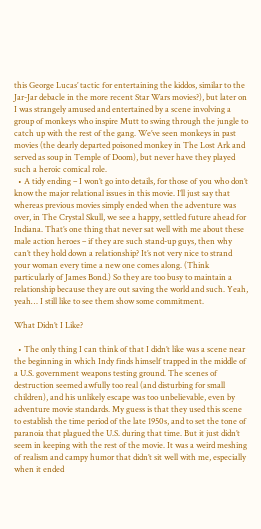this George Lucas’ tactic for entertaining the kiddos, similar to the Jar-Jar debacle in the more recent Star Wars movies?), but later on I was strangely amused and entertained by a scene involving a group of monkeys who inspire Mutt to swing through the jungle to catch up with the rest of the gang. We’ve seen monkeys in past movies (the dearly departed poisoned monkey in The Lost Ark and served as soup in Temple of Doom), but never have they played such a heroic comical role.
  • A tidy ending – I won’t go into details, for those of you who don’t know the major relational issues in this movie. I’ll just say that whereas previous movies simply ended when the adventure was over, in The Crystal Skull, we see a happy, settled future ahead for Indiana. That’s one thing that never sat well with me about these male action heroes – if they are such stand-up guys, then why can’t they hold down a relationship? It’s not very nice to strand your woman every time a new one comes along. (Think particularly of James Bond.) So they are too busy to maintain a relationship because they are out saving the world and such. Yeah, yeah… I still like to see them show some commitment.

What Didn’t I Like?

  • The only thing I can think of that I didn’t like was a scene near the beginning in which Indy finds himself trapped in the middle of a U.S. government weapons testing ground. The scenes of destruction seemed awfully too real (and disturbing for small children), and his unlikely escape was too unbelievable, even by adventure movie standards. My guess is that they used this scene to establish the time period of the late 1950s, and to set the tone of paranoia that plagued the U.S. during that time. But it just didn’t seem in keeping with the rest of the movie. It was a weird meshing of realism and campy humor that didn’t sit well with me, especially when it ended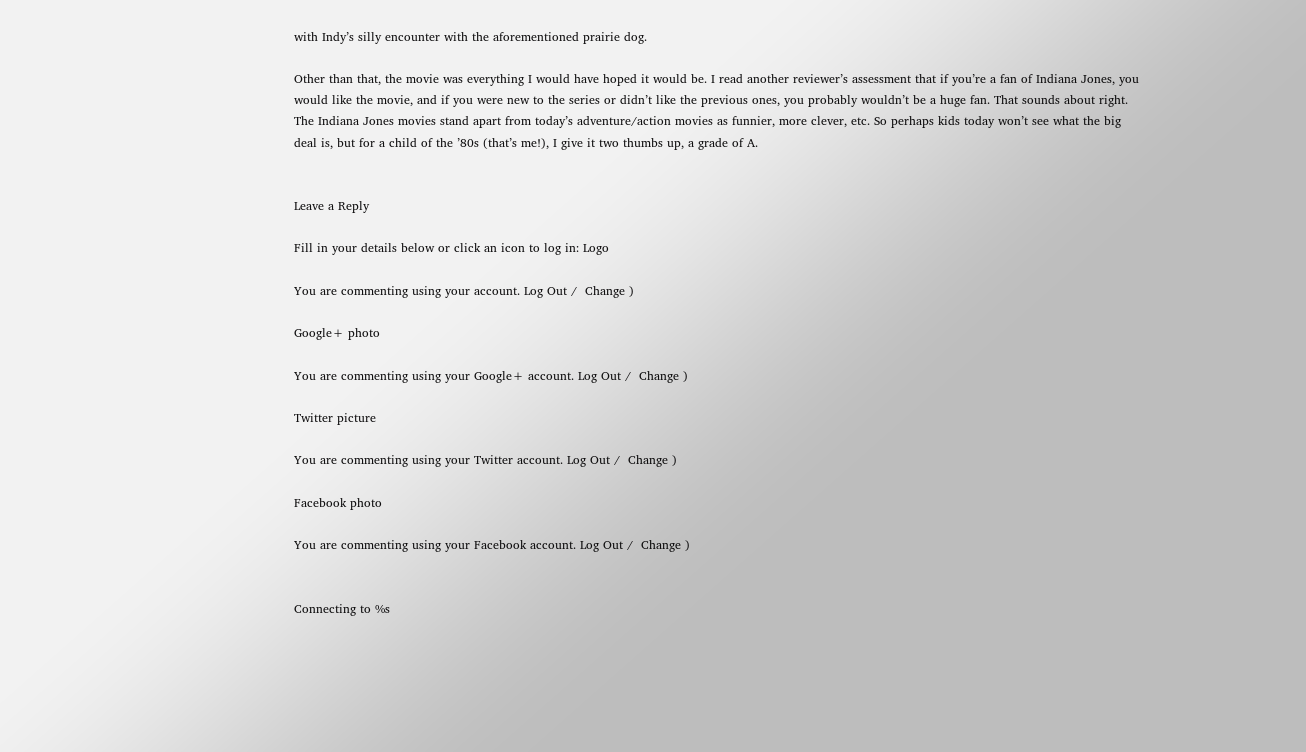with Indy’s silly encounter with the aforementioned prairie dog.

Other than that, the movie was everything I would have hoped it would be. I read another reviewer’s assessment that if you’re a fan of Indiana Jones, you would like the movie, and if you were new to the series or didn’t like the previous ones, you probably wouldn’t be a huge fan. That sounds about right. The Indiana Jones movies stand apart from today’s adventure/action movies as funnier, more clever, etc. So perhaps kids today won’t see what the big deal is, but for a child of the ’80s (that’s me!), I give it two thumbs up, a grade of A.


Leave a Reply

Fill in your details below or click an icon to log in: Logo

You are commenting using your account. Log Out /  Change )

Google+ photo

You are commenting using your Google+ account. Log Out /  Change )

Twitter picture

You are commenting using your Twitter account. Log Out /  Change )

Facebook photo

You are commenting using your Facebook account. Log Out /  Change )


Connecting to %s